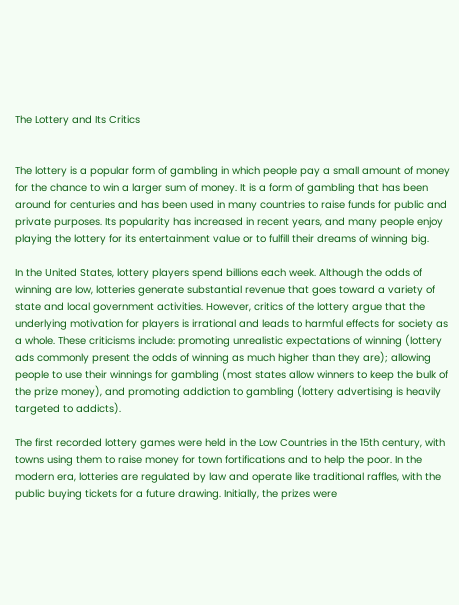The Lottery and Its Critics


The lottery is a popular form of gambling in which people pay a small amount of money for the chance to win a larger sum of money. It is a form of gambling that has been around for centuries and has been used in many countries to raise funds for public and private purposes. Its popularity has increased in recent years, and many people enjoy playing the lottery for its entertainment value or to fulfill their dreams of winning big.

In the United States, lottery players spend billions each week. Although the odds of winning are low, lotteries generate substantial revenue that goes toward a variety of state and local government activities. However, critics of the lottery argue that the underlying motivation for players is irrational and leads to harmful effects for society as a whole. These criticisms include: promoting unrealistic expectations of winning (lottery ads commonly present the odds of winning as much higher than they are); allowing people to use their winnings for gambling (most states allow winners to keep the bulk of the prize money), and promoting addiction to gambling (lottery advertising is heavily targeted to addicts).

The first recorded lottery games were held in the Low Countries in the 15th century, with towns using them to raise money for town fortifications and to help the poor. In the modern era, lotteries are regulated by law and operate like traditional raffles, with the public buying tickets for a future drawing. Initially, the prizes were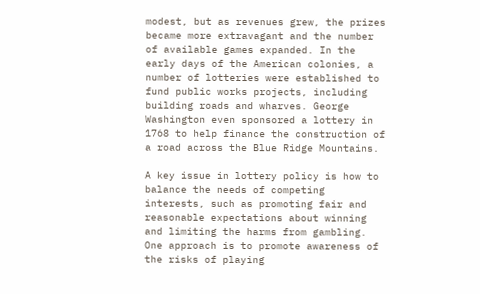modest, but as revenues grew, the prizes became more extravagant and the number of available games expanded. In the early days of the American colonies, a number of lotteries were established to fund public works projects, including building roads and wharves. George Washington even sponsored a lottery in 1768 to help finance the construction of a road across the Blue Ridge Mountains.

A key issue in lottery policy is how to balance the needs of competing interests, such as promoting fair and reasonable expectations about winning and limiting the harms from gambling. One approach is to promote awareness of the risks of playing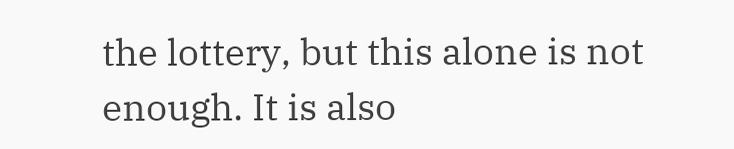the lottery, but this alone is not enough. It is also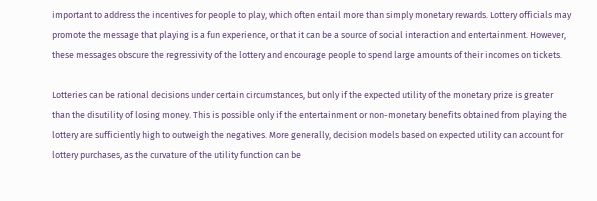important to address the incentives for people to play, which often entail more than simply monetary rewards. Lottery officials may promote the message that playing is a fun experience, or that it can be a source of social interaction and entertainment. However, these messages obscure the regressivity of the lottery and encourage people to spend large amounts of their incomes on tickets.

Lotteries can be rational decisions under certain circumstances, but only if the expected utility of the monetary prize is greater than the disutility of losing money. This is possible only if the entertainment or non-monetary benefits obtained from playing the lottery are sufficiently high to outweigh the negatives. More generally, decision models based on expected utility can account for lottery purchases, as the curvature of the utility function can be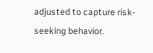adjusted to capture risk-seeking behavior.